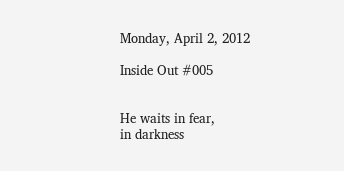Monday, April 2, 2012

Inside Out #005


He waits in fear,
in darkness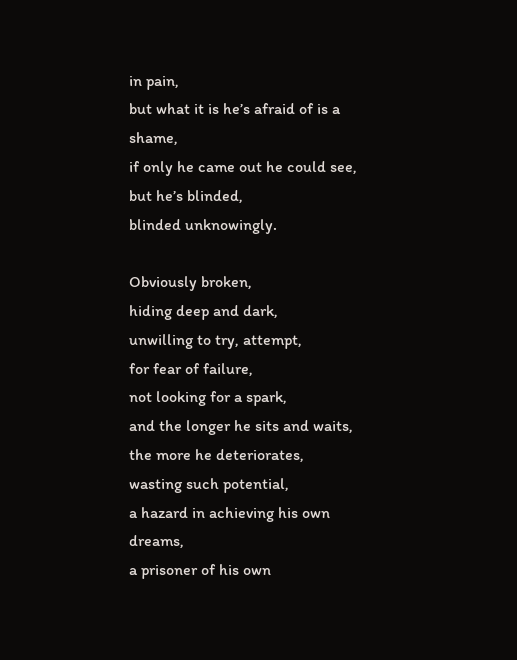in pain,
but what it is he’s afraid of is a shame,
if only he came out he could see,
but he’s blinded,
blinded unknowingly.

Obviously broken,
hiding deep and dark,
unwilling to try, attempt,
for fear of failure,
not looking for a spark,
and the longer he sits and waits,
the more he deteriorates,
wasting such potential,
a hazard in achieving his own dreams,
a prisoner of his own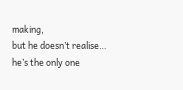making,
but he doesn’t realise…
he’s the only one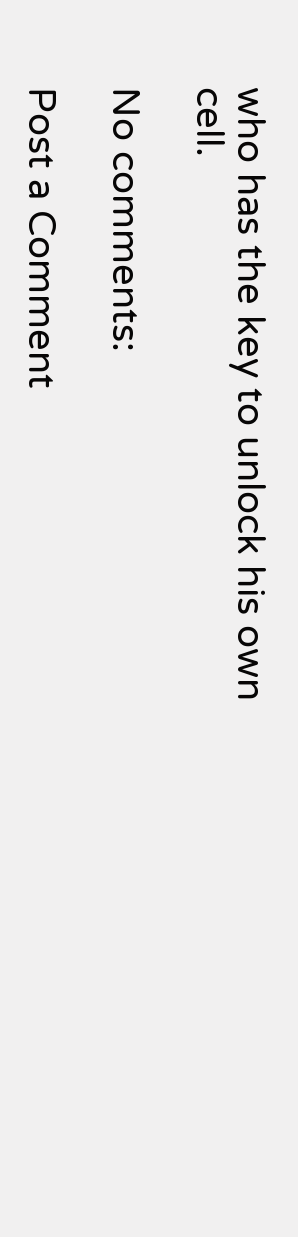who has the key to unlock his own cell.

No comments:

Post a Comment